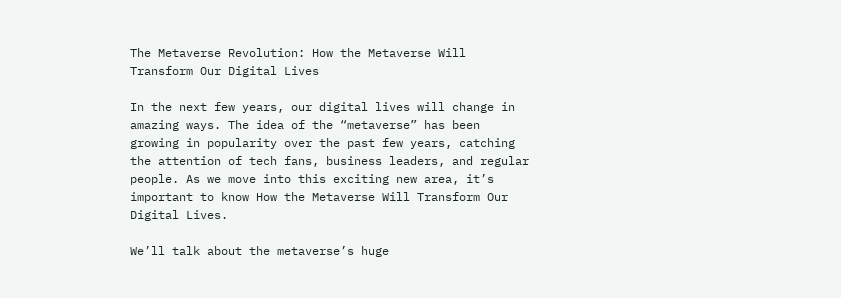The Metaverse Revolution: How the Metaverse Will Transform Our Digital Lives

In the next few years, our digital lives will change in amazing ways. The idea of the “metaverse” has been growing in popularity over the past few years, catching the attention of tech fans, business leaders, and regular people. As we move into this exciting new area, it’s important to know How the Metaverse Will Transform Our Digital Lives.

We’ll talk about the metaverse’s huge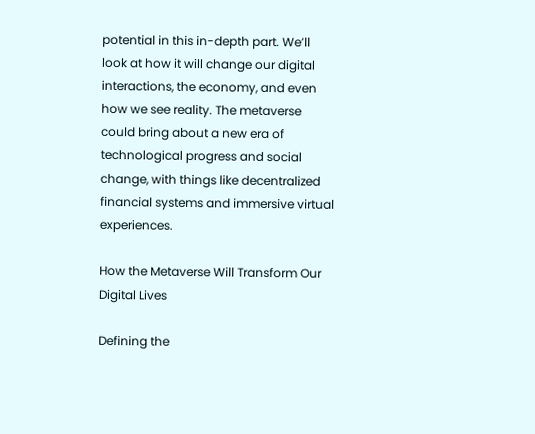potential in this in-depth part. We’ll look at how it will change our digital interactions, the economy, and even how we see reality. The metaverse could bring about a new era of technological progress and social change, with things like decentralized financial systems and immersive virtual experiences.

How the Metaverse Will Transform Our Digital Lives

Defining the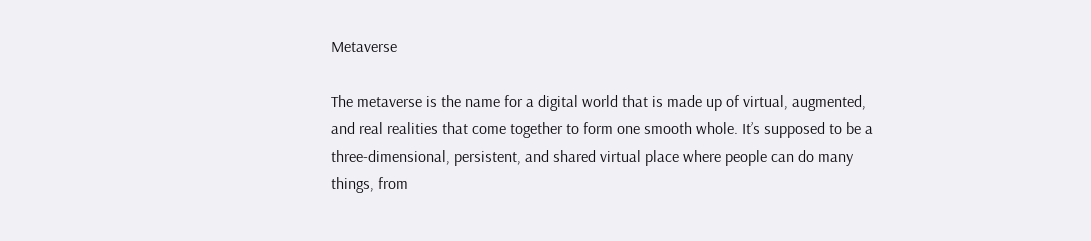Metaverse

The metaverse is the name for a digital world that is made up of virtual, augmented, and real realities that come together to form one smooth whole. It’s supposed to be a three-dimensional, persistent, and shared virtual place where people can do many things, from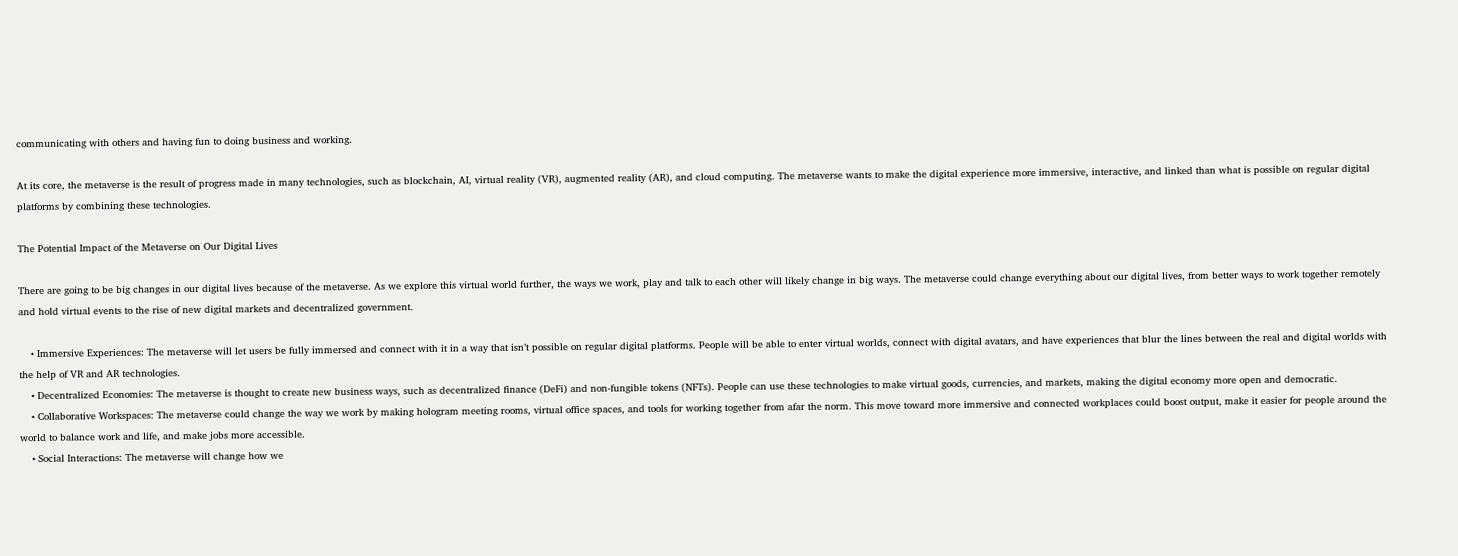communicating with others and having fun to doing business and working.

At its core, the metaverse is the result of progress made in many technologies, such as blockchain, AI, virtual reality (VR), augmented reality (AR), and cloud computing. The metaverse wants to make the digital experience more immersive, interactive, and linked than what is possible on regular digital platforms by combining these technologies.

The Potential Impact of the Metaverse on Our Digital Lives

There are going to be big changes in our digital lives because of the metaverse. As we explore this virtual world further, the ways we work, play and talk to each other will likely change in big ways. The metaverse could change everything about our digital lives, from better ways to work together remotely and hold virtual events to the rise of new digital markets and decentralized government.

    • Immersive Experiences: The metaverse will let users be fully immersed and connect with it in a way that isn’t possible on regular digital platforms. People will be able to enter virtual worlds, connect with digital avatars, and have experiences that blur the lines between the real and digital worlds with the help of VR and AR technologies.
    • Decentralized Economies: The metaverse is thought to create new business ways, such as decentralized finance (DeFi) and non-fungible tokens (NFTs). People can use these technologies to make virtual goods, currencies, and markets, making the digital economy more open and democratic.
    • Collaborative Workspaces: The metaverse could change the way we work by making hologram meeting rooms, virtual office spaces, and tools for working together from afar the norm. This move toward more immersive and connected workplaces could boost output, make it easier for people around the world to balance work and life, and make jobs more accessible.
    • Social Interactions: The metaverse will change how we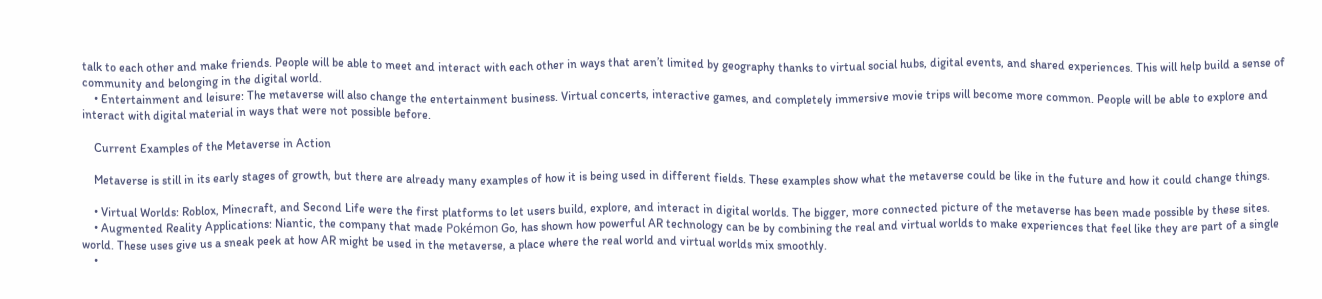talk to each other and make friends. People will be able to meet and interact with each other in ways that aren’t limited by geography thanks to virtual social hubs, digital events, and shared experiences. This will help build a sense of community and belonging in the digital world.
    • Entertainment and leisure: The metaverse will also change the entertainment business. Virtual concerts, interactive games, and completely immersive movie trips will become more common. People will be able to explore and interact with digital material in ways that were not possible before.

    Current Examples of the Metaverse in Action

    Metaverse is still in its early stages of growth, but there are already many examples of how it is being used in different fields. These examples show what the metaverse could be like in the future and how it could change things.

    • Virtual Worlds: Roblox, Minecraft, and Second Life were the first platforms to let users build, explore, and interact in digital worlds. The bigger, more connected picture of the metaverse has been made possible by these sites.
    • Augmented Reality Applications: Niantic, the company that made Pokémon Go, has shown how powerful AR technology can be by combining the real and virtual worlds to make experiences that feel like they are part of a single world. These uses give us a sneak peek at how AR might be used in the metaverse, a place where the real world and virtual worlds mix smoothly.
    •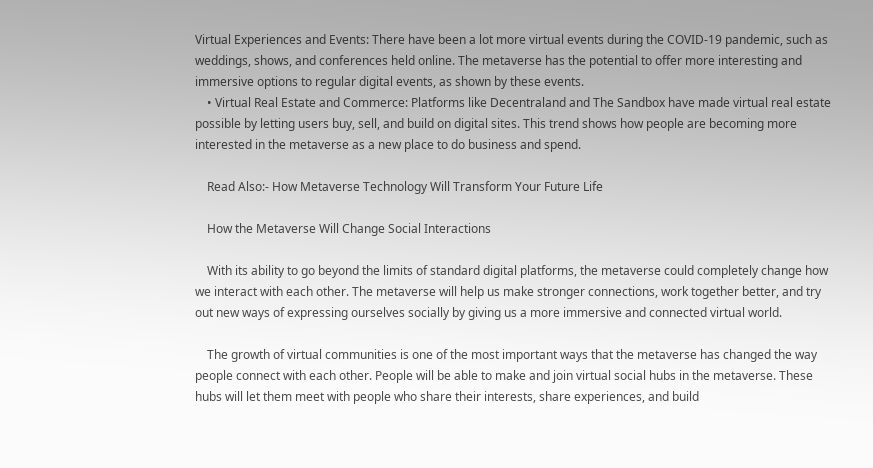Virtual Experiences and Events: There have been a lot more virtual events during the COVID-19 pandemic, such as weddings, shows, and conferences held online. The metaverse has the potential to offer more interesting and immersive options to regular digital events, as shown by these events.
    • Virtual Real Estate and Commerce: Platforms like Decentraland and The Sandbox have made virtual real estate possible by letting users buy, sell, and build on digital sites. This trend shows how people are becoming more interested in the metaverse as a new place to do business and spend.

    Read Also:- How Metaverse Technology Will Transform Your Future Life

    How the Metaverse Will Change Social Interactions

    With its ability to go beyond the limits of standard digital platforms, the metaverse could completely change how we interact with each other. The metaverse will help us make stronger connections, work together better, and try out new ways of expressing ourselves socially by giving us a more immersive and connected virtual world.

    The growth of virtual communities is one of the most important ways that the metaverse has changed the way people connect with each other. People will be able to make and join virtual social hubs in the metaverse. These hubs will let them meet with people who share their interests, share experiences, and build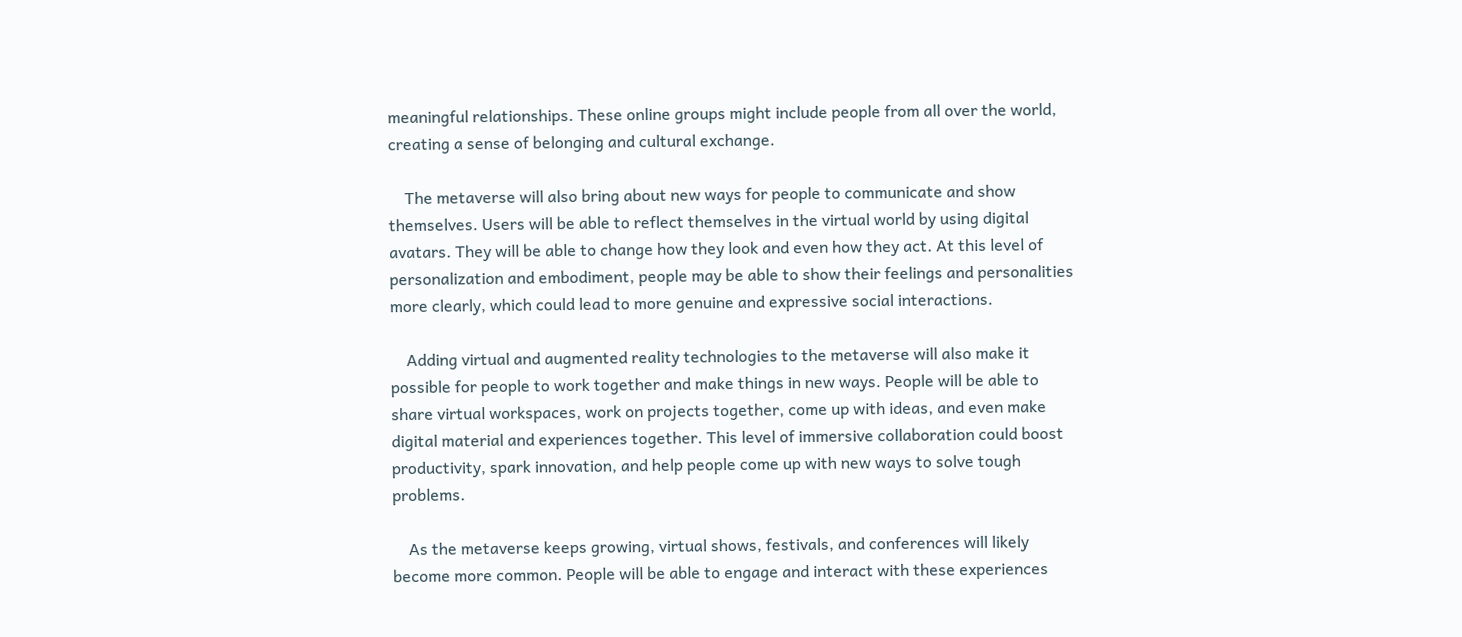meaningful relationships. These online groups might include people from all over the world, creating a sense of belonging and cultural exchange.

    The metaverse will also bring about new ways for people to communicate and show themselves. Users will be able to reflect themselves in the virtual world by using digital avatars. They will be able to change how they look and even how they act. At this level of personalization and embodiment, people may be able to show their feelings and personalities more clearly, which could lead to more genuine and expressive social interactions.

    Adding virtual and augmented reality technologies to the metaverse will also make it possible for people to work together and make things in new ways. People will be able to share virtual workspaces, work on projects together, come up with ideas, and even make digital material and experiences together. This level of immersive collaboration could boost productivity, spark innovation, and help people come up with new ways to solve tough problems.

    As the metaverse keeps growing, virtual shows, festivals, and conferences will likely become more common. People will be able to engage and interact with these experiences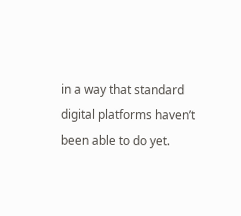in a way that standard digital platforms haven’t been able to do yet.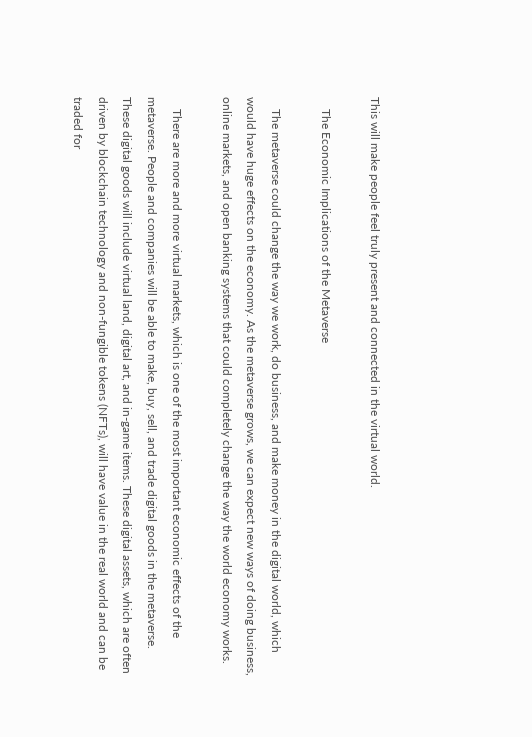This will make people feel truly present and connected in the virtual world.

    The Economic Implications of the Metaverse

    The metaverse could change the way we work, do business, and make money in the digital world, which would have huge effects on the economy. As the metaverse grows, we can expect new ways of doing business, online markets, and open banking systems that could completely change the way the world economy works.

    There are more and more virtual markets, which is one of the most important economic effects of the metaverse. People and companies will be able to make, buy, sell, and trade digital goods in the metaverse. These digital goods will include virtual land, digital art, and in-game items. These digital assets, which are often driven by blockchain technology and non-fungible tokens (NFTs), will have value in the real world and can be traded for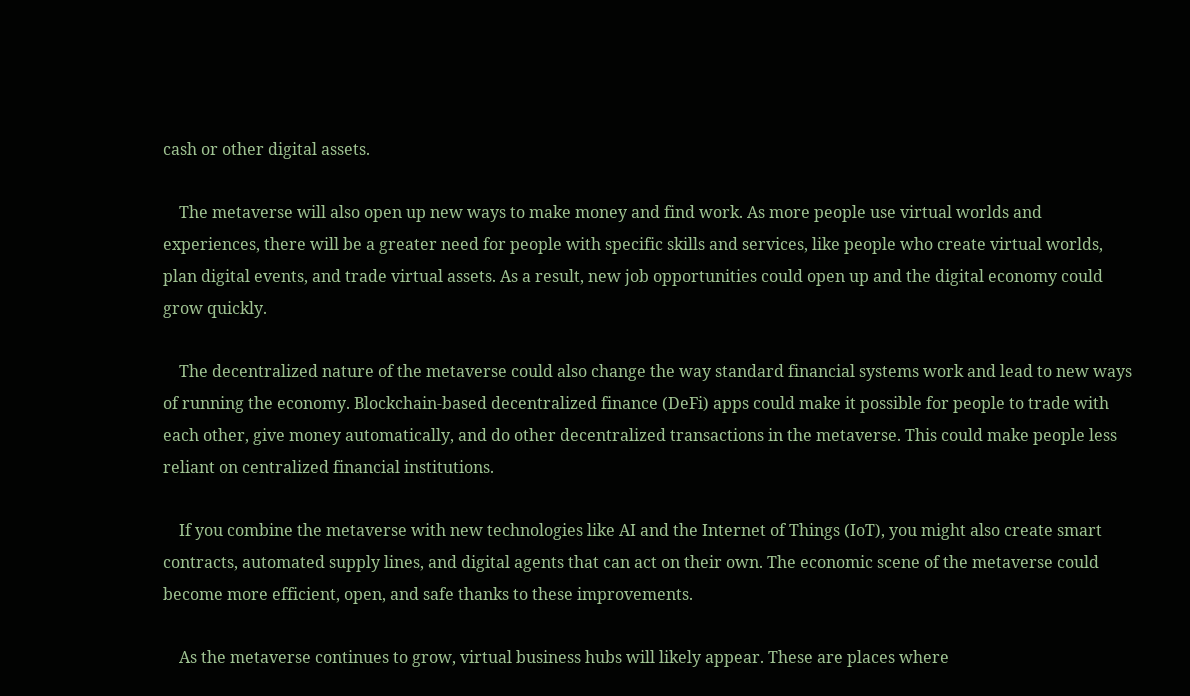cash or other digital assets.

    The metaverse will also open up new ways to make money and find work. As more people use virtual worlds and experiences, there will be a greater need for people with specific skills and services, like people who create virtual worlds, plan digital events, and trade virtual assets. As a result, new job opportunities could open up and the digital economy could grow quickly.

    The decentralized nature of the metaverse could also change the way standard financial systems work and lead to new ways of running the economy. Blockchain-based decentralized finance (DeFi) apps could make it possible for people to trade with each other, give money automatically, and do other decentralized transactions in the metaverse. This could make people less reliant on centralized financial institutions.

    If you combine the metaverse with new technologies like AI and the Internet of Things (IoT), you might also create smart contracts, automated supply lines, and digital agents that can act on their own. The economic scene of the metaverse could become more efficient, open, and safe thanks to these improvements.

    As the metaverse continues to grow, virtual business hubs will likely appear. These are places where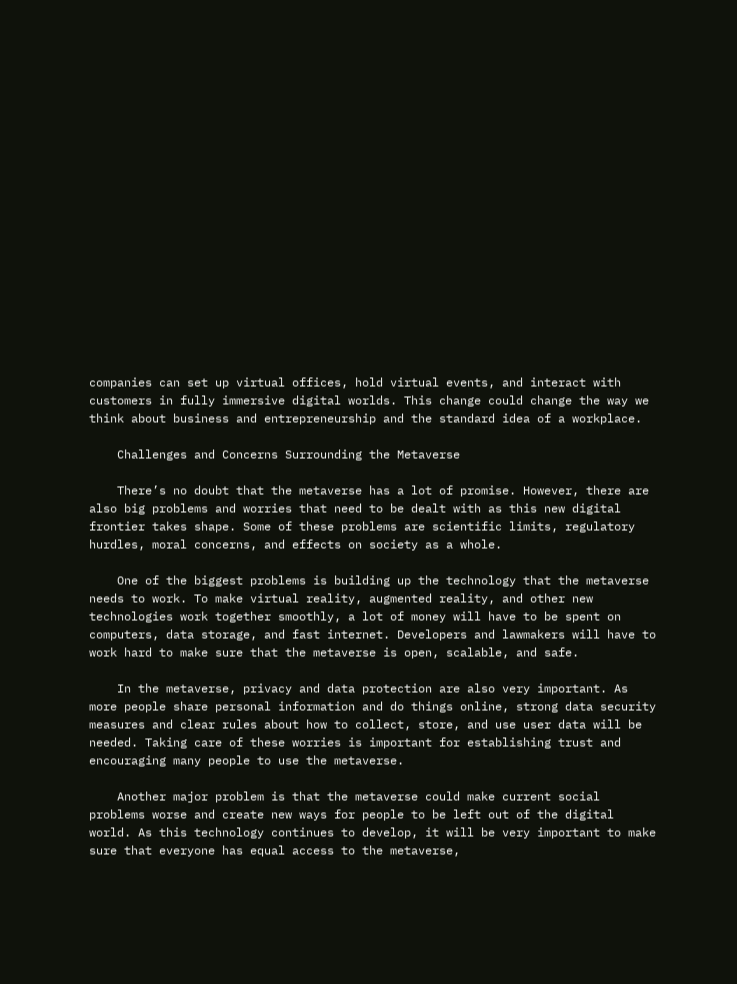companies can set up virtual offices, hold virtual events, and interact with customers in fully immersive digital worlds. This change could change the way we think about business and entrepreneurship and the standard idea of a workplace.

    Challenges and Concerns Surrounding the Metaverse

    There’s no doubt that the metaverse has a lot of promise. However, there are also big problems and worries that need to be dealt with as this new digital frontier takes shape. Some of these problems are scientific limits, regulatory hurdles, moral concerns, and effects on society as a whole.

    One of the biggest problems is building up the technology that the metaverse needs to work. To make virtual reality, augmented reality, and other new technologies work together smoothly, a lot of money will have to be spent on computers, data storage, and fast internet. Developers and lawmakers will have to work hard to make sure that the metaverse is open, scalable, and safe.

    In the metaverse, privacy and data protection are also very important. As more people share personal information and do things online, strong data security measures and clear rules about how to collect, store, and use user data will be needed. Taking care of these worries is important for establishing trust and encouraging many people to use the metaverse.

    Another major problem is that the metaverse could make current social problems worse and create new ways for people to be left out of the digital world. As this technology continues to develop, it will be very important to make sure that everyone has equal access to the metaverse,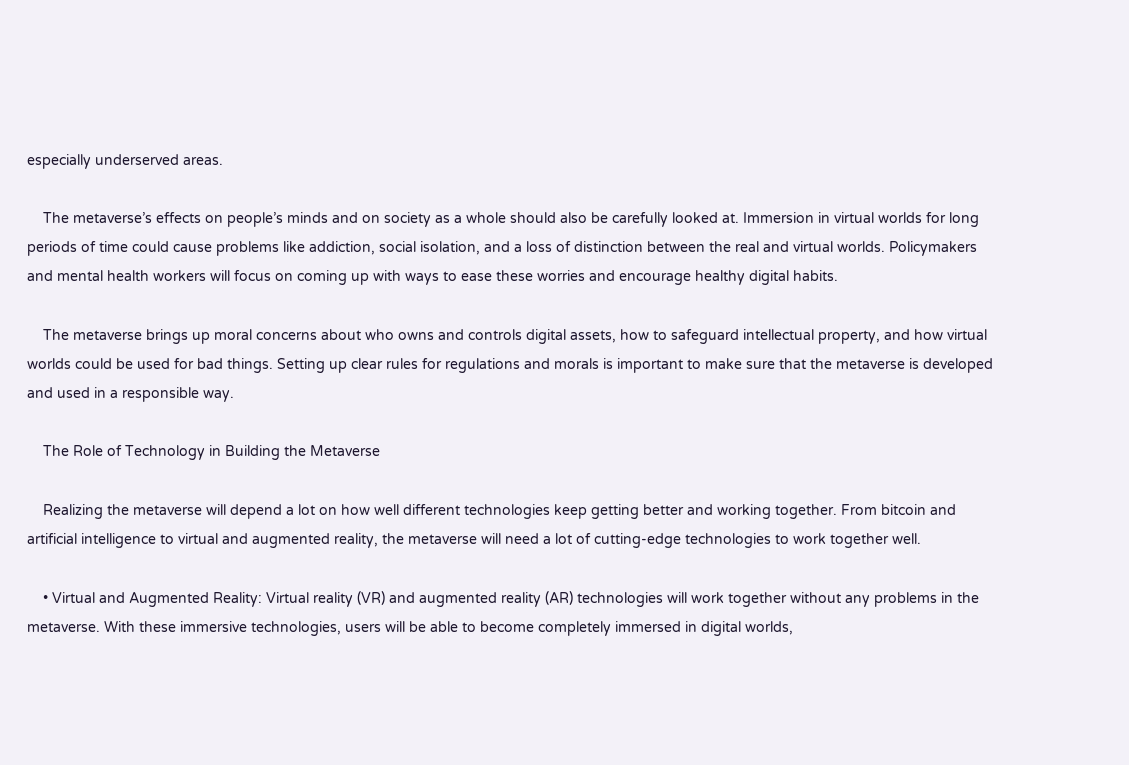especially underserved areas.

    The metaverse’s effects on people’s minds and on society as a whole should also be carefully looked at. Immersion in virtual worlds for long periods of time could cause problems like addiction, social isolation, and a loss of distinction between the real and virtual worlds. Policymakers and mental health workers will focus on coming up with ways to ease these worries and encourage healthy digital habits.

    The metaverse brings up moral concerns about who owns and controls digital assets, how to safeguard intellectual property, and how virtual worlds could be used for bad things. Setting up clear rules for regulations and morals is important to make sure that the metaverse is developed and used in a responsible way.

    The Role of Technology in Building the Metaverse

    Realizing the metaverse will depend a lot on how well different technologies keep getting better and working together. From bitcoin and artificial intelligence to virtual and augmented reality, the metaverse will need a lot of cutting-edge technologies to work together well.

    • Virtual and Augmented Reality: Virtual reality (VR) and augmented reality (AR) technologies will work together without any problems in the metaverse. With these immersive technologies, users will be able to become completely immersed in digital worlds,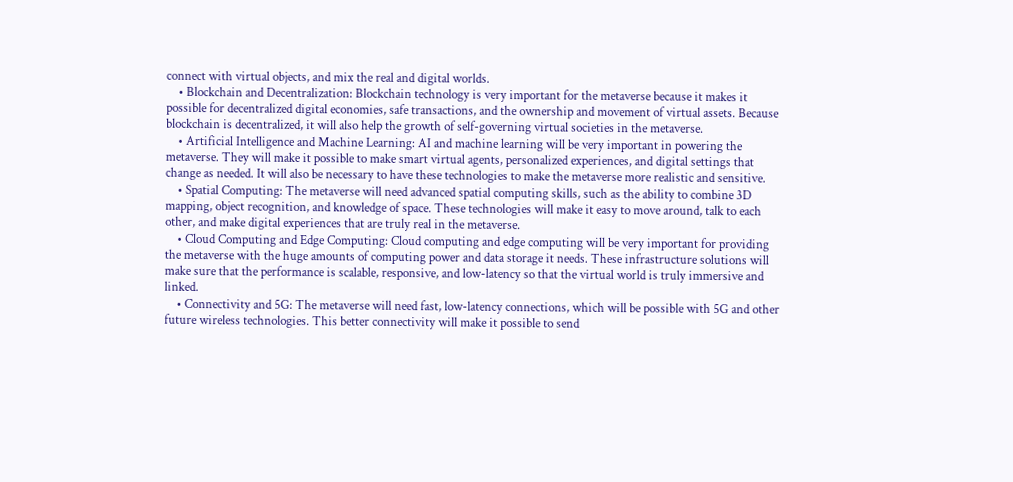connect with virtual objects, and mix the real and digital worlds.
    • Blockchain and Decentralization: Blockchain technology is very important for the metaverse because it makes it possible for decentralized digital economies, safe transactions, and the ownership and movement of virtual assets. Because blockchain is decentralized, it will also help the growth of self-governing virtual societies in the metaverse.
    • Artificial Intelligence and Machine Learning: AI and machine learning will be very important in powering the metaverse. They will make it possible to make smart virtual agents, personalized experiences, and digital settings that change as needed. It will also be necessary to have these technologies to make the metaverse more realistic and sensitive.
    • Spatial Computing: The metaverse will need advanced spatial computing skills, such as the ability to combine 3D mapping, object recognition, and knowledge of space. These technologies will make it easy to move around, talk to each other, and make digital experiences that are truly real in the metaverse.
    • Cloud Computing and Edge Computing: Cloud computing and edge computing will be very important for providing the metaverse with the huge amounts of computing power and data storage it needs. These infrastructure solutions will make sure that the performance is scalable, responsive, and low-latency so that the virtual world is truly immersive and linked.
    • Connectivity and 5G: The metaverse will need fast, low-latency connections, which will be possible with 5G and other future wireless technologies. This better connectivity will make it possible to send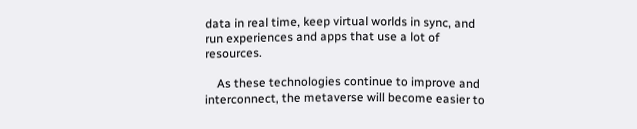data in real time, keep virtual worlds in sync, and run experiences and apps that use a lot of resources.

    As these technologies continue to improve and interconnect, the metaverse will become easier to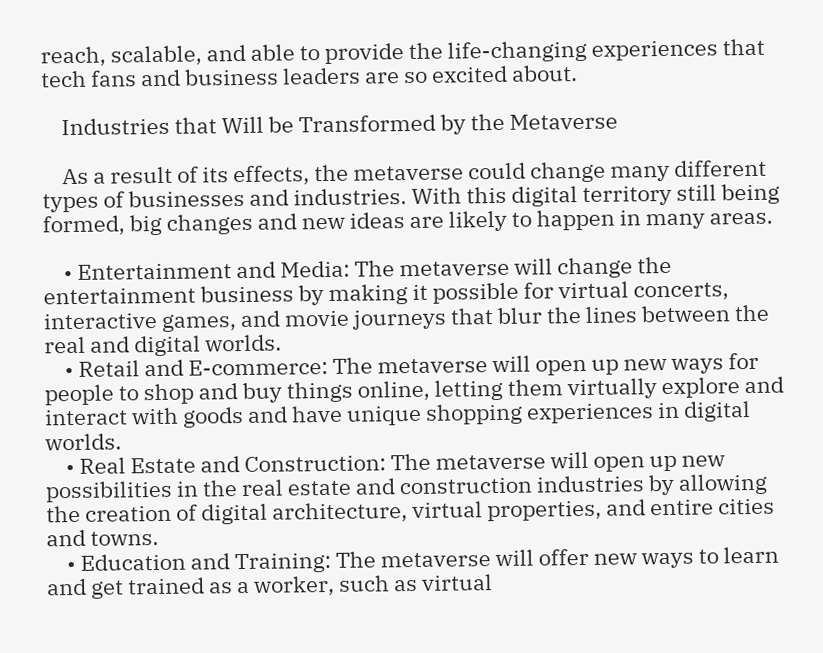reach, scalable, and able to provide the life-changing experiences that tech fans and business leaders are so excited about.

    Industries that Will be Transformed by the Metaverse

    As a result of its effects, the metaverse could change many different types of businesses and industries. With this digital territory still being formed, big changes and new ideas are likely to happen in many areas.

    • Entertainment and Media: The metaverse will change the entertainment business by making it possible for virtual concerts, interactive games, and movie journeys that blur the lines between the real and digital worlds.
    • Retail and E-commerce: The metaverse will open up new ways for people to shop and buy things online, letting them virtually explore and interact with goods and have unique shopping experiences in digital worlds.
    • Real Estate and Construction: The metaverse will open up new possibilities in the real estate and construction industries by allowing the creation of digital architecture, virtual properties, and entire cities and towns.
    • Education and Training: The metaverse will offer new ways to learn and get trained as a worker, such as virtual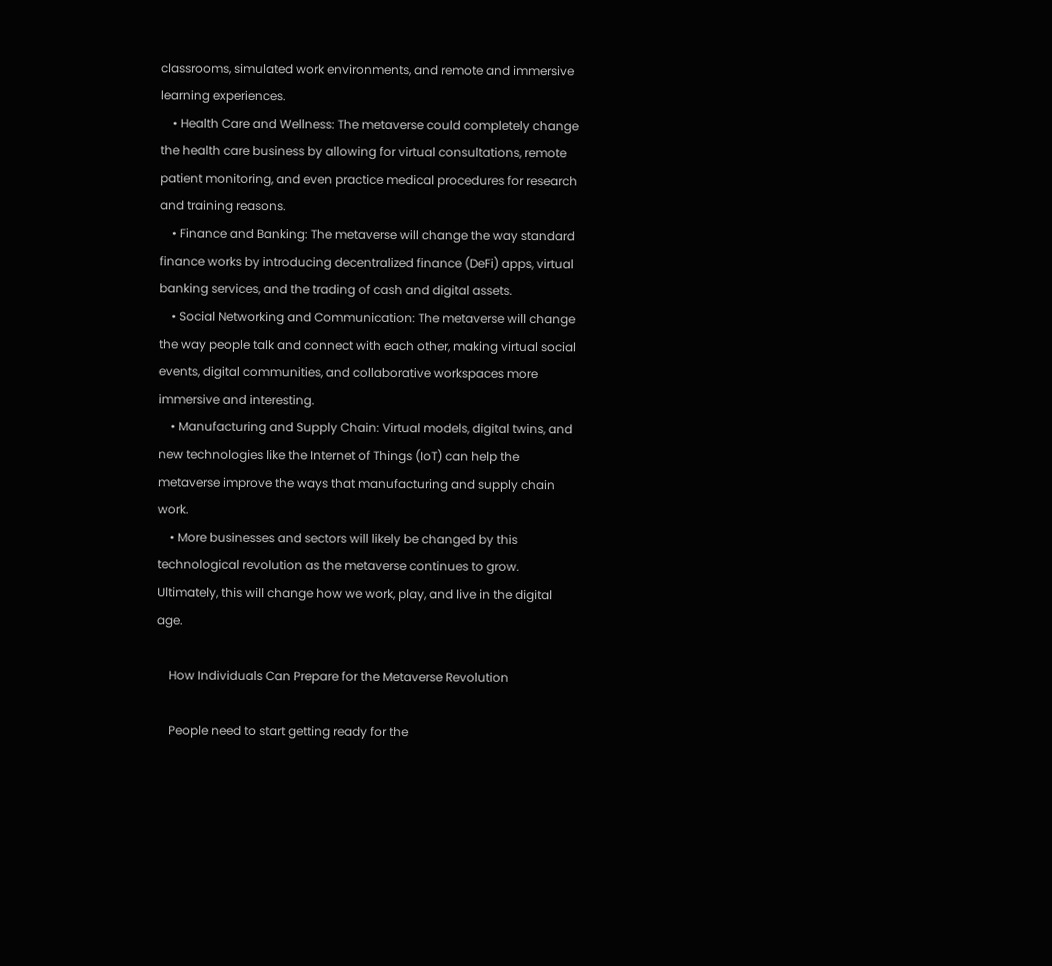classrooms, simulated work environments, and remote and immersive learning experiences.
    • Health Care and Wellness: The metaverse could completely change the health care business by allowing for virtual consultations, remote patient monitoring, and even practice medical procedures for research and training reasons.
    • Finance and Banking: The metaverse will change the way standard finance works by introducing decentralized finance (DeFi) apps, virtual banking services, and the trading of cash and digital assets.
    • Social Networking and Communication: The metaverse will change the way people talk and connect with each other, making virtual social events, digital communities, and collaborative workspaces more immersive and interesting.
    • Manufacturing and Supply Chain: Virtual models, digital twins, and new technologies like the Internet of Things (IoT) can help the metaverse improve the ways that manufacturing and supply chain work.
    • More businesses and sectors will likely be changed by this technological revolution as the metaverse continues to grow. Ultimately, this will change how we work, play, and live in the digital age.

    How Individuals Can Prepare for the Metaverse Revolution

    People need to start getting ready for the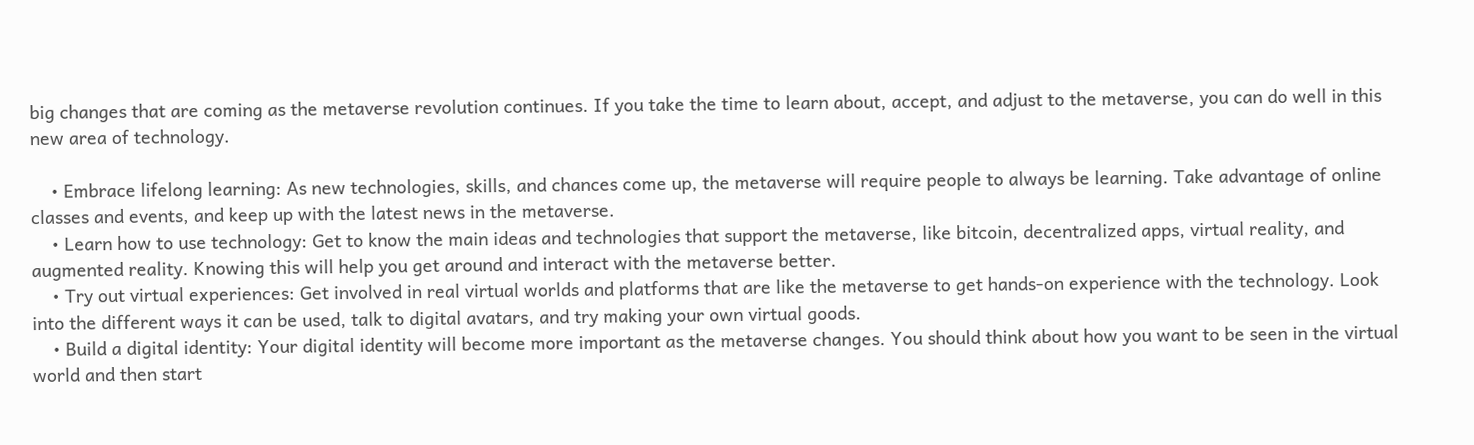big changes that are coming as the metaverse revolution continues. If you take the time to learn about, accept, and adjust to the metaverse, you can do well in this new area of technology.

    • Embrace lifelong learning: As new technologies, skills, and chances come up, the metaverse will require people to always be learning. Take advantage of online classes and events, and keep up with the latest news in the metaverse.
    • Learn how to use technology: Get to know the main ideas and technologies that support the metaverse, like bitcoin, decentralized apps, virtual reality, and augmented reality. Knowing this will help you get around and interact with the metaverse better.
    • Try out virtual experiences: Get involved in real virtual worlds and platforms that are like the metaverse to get hands-on experience with the technology. Look into the different ways it can be used, talk to digital avatars, and try making your own virtual goods.
    • Build a digital identity: Your digital identity will become more important as the metaverse changes. You should think about how you want to be seen in the virtual world and then start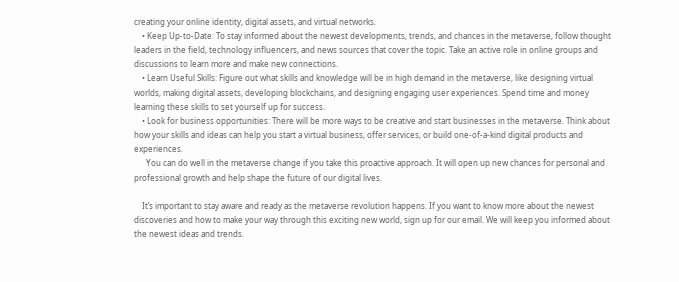creating your online identity, digital assets, and virtual networks.
    • Keep Up-to-Date: To stay informed about the newest developments, trends, and chances in the metaverse, follow thought leaders in the field, technology influencers, and news sources that cover the topic. Take an active role in online groups and discussions to learn more and make new connections.
    • Learn Useful Skills: Figure out what skills and knowledge will be in high demand in the metaverse, like designing virtual worlds, making digital assets, developing blockchains, and designing engaging user experiences. Spend time and money learning these skills to set yourself up for success.
    • Look for business opportunities: There will be more ways to be creative and start businesses in the metaverse. Think about how your skills and ideas can help you start a virtual business, offer services, or build one-of-a-kind digital products and experiences.
      You can do well in the metaverse change if you take this proactive approach. It will open up new chances for personal and professional growth and help shape the future of our digital lives.

    It’s important to stay aware and ready as the metaverse revolution happens. If you want to know more about the newest discoveries and how to make your way through this exciting new world, sign up for our email. We will keep you informed about the newest ideas and trends.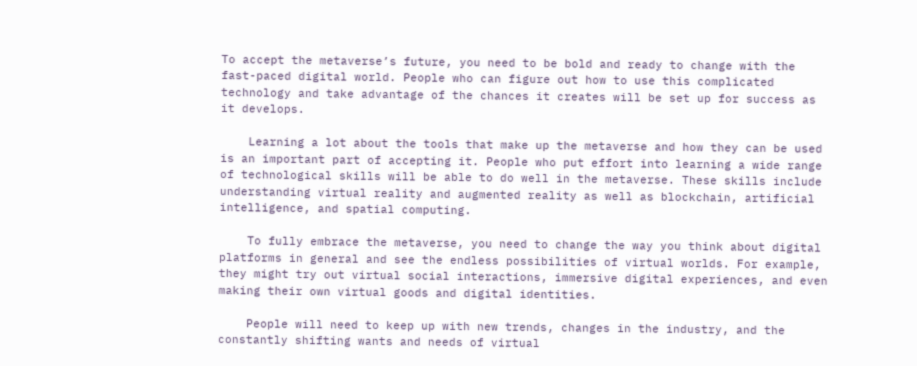To accept the metaverse’s future, you need to be bold and ready to change with the fast-paced digital world. People who can figure out how to use this complicated technology and take advantage of the chances it creates will be set up for success as it develops.

    Learning a lot about the tools that make up the metaverse and how they can be used is an important part of accepting it. People who put effort into learning a wide range of technological skills will be able to do well in the metaverse. These skills include understanding virtual reality and augmented reality as well as blockchain, artificial intelligence, and spatial computing.

    To fully embrace the metaverse, you need to change the way you think about digital platforms in general and see the endless possibilities of virtual worlds. For example, they might try out virtual social interactions, immersive digital experiences, and even making their own virtual goods and digital identities.

    People will need to keep up with new trends, changes in the industry, and the constantly shifting wants and needs of virtual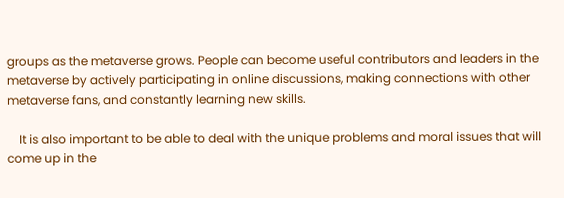groups as the metaverse grows. People can become useful contributors and leaders in the metaverse by actively participating in online discussions, making connections with other metaverse fans, and constantly learning new skills.

    It is also important to be able to deal with the unique problems and moral issues that will come up in the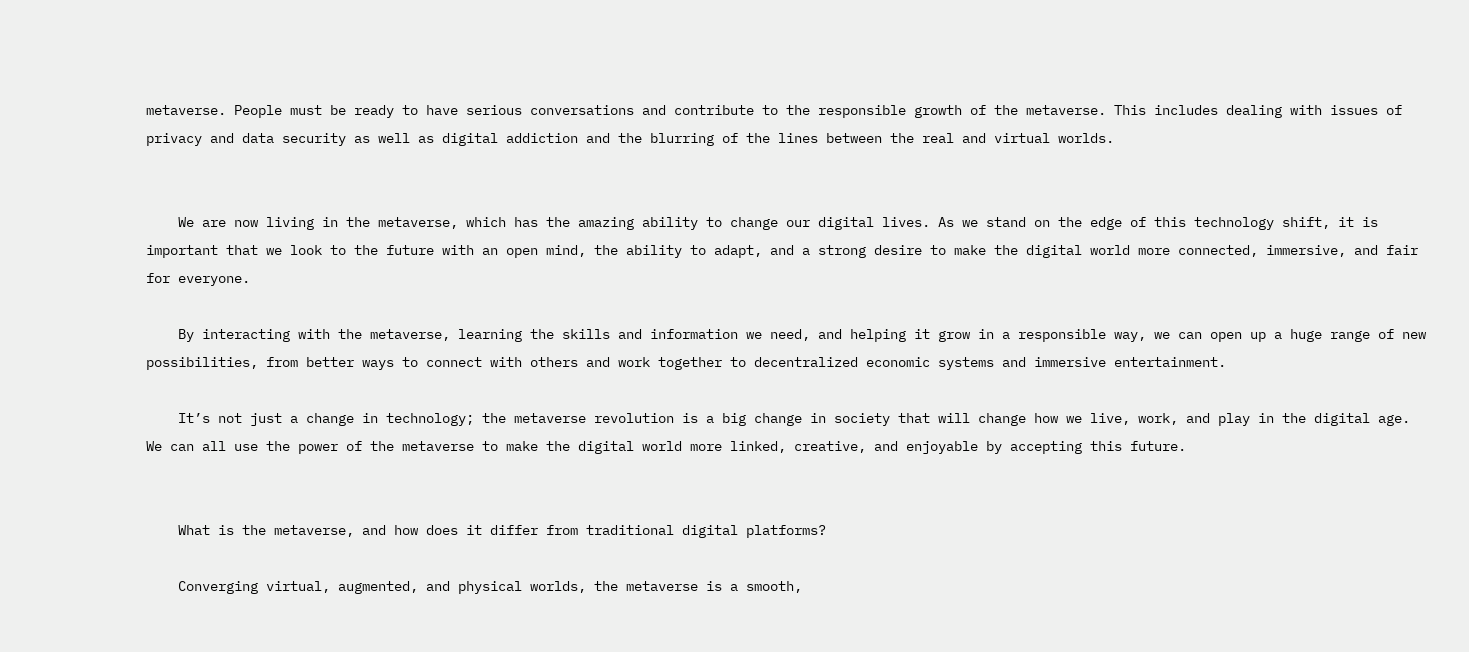metaverse. People must be ready to have serious conversations and contribute to the responsible growth of the metaverse. This includes dealing with issues of privacy and data security as well as digital addiction and the blurring of the lines between the real and virtual worlds.


    We are now living in the metaverse, which has the amazing ability to change our digital lives. As we stand on the edge of this technology shift, it is important that we look to the future with an open mind, the ability to adapt, and a strong desire to make the digital world more connected, immersive, and fair for everyone.

    By interacting with the metaverse, learning the skills and information we need, and helping it grow in a responsible way, we can open up a huge range of new possibilities, from better ways to connect with others and work together to decentralized economic systems and immersive entertainment.

    It’s not just a change in technology; the metaverse revolution is a big change in society that will change how we live, work, and play in the digital age. We can all use the power of the metaverse to make the digital world more linked, creative, and enjoyable by accepting this future.


    What is the metaverse, and how does it differ from traditional digital platforms?

    Converging virtual, augmented, and physical worlds, the metaverse is a smooth,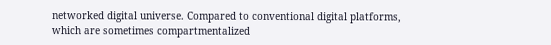networked digital universe. Compared to conventional digital platforms, which are sometimes compartmentalized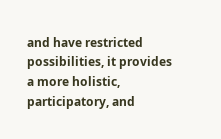and have restricted possibilities, it provides a more holistic, participatory, and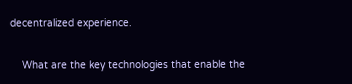decentralized experience.

    What are the key technologies that enable the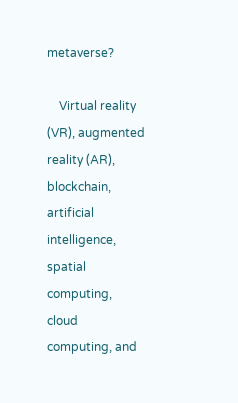metaverse?

    Virtual reality (VR), augmented reality (AR), blockchain, artificial intelligence, spatial computing, cloud computing, and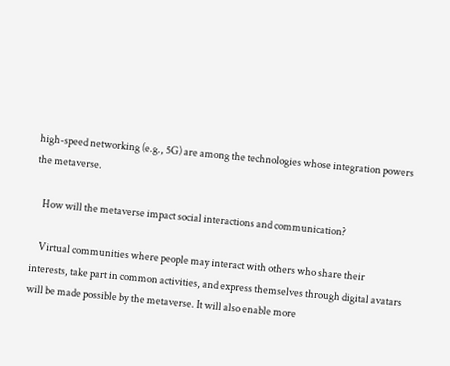high-speed networking (e.g., 5G) are among the technologies whose integration powers the metaverse.

    How will the metaverse impact social interactions and communication?

    Virtual communities where people may interact with others who share their interests, take part in common activities, and express themselves through digital avatars will be made possible by the metaverse. It will also enable more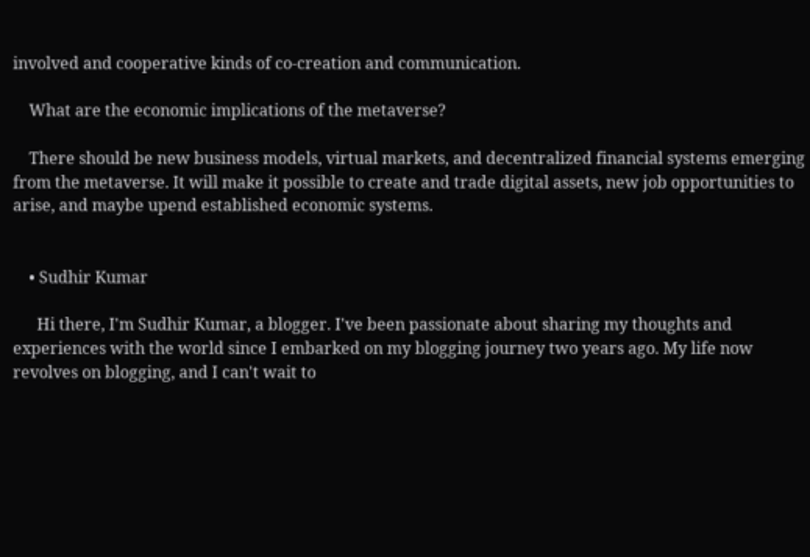involved and cooperative kinds of co-creation and communication.

    What are the economic implications of the metaverse?

    There should be new business models, virtual markets, and decentralized financial systems emerging from the metaverse. It will make it possible to create and trade digital assets, new job opportunities to arise, and maybe upend established economic systems.


    • Sudhir Kumar

      Hi there, I'm Sudhir Kumar, a blogger. I've been passionate about sharing my thoughts and experiences with the world since I embarked on my blogging journey two years ago. My life now revolves on blogging, and I can't wait to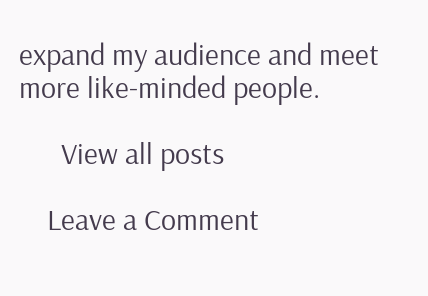expand my audience and meet more like-minded people.

      View all posts

    Leave a Comment